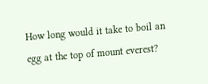How long would it take to boil an egg at the top of mount everest?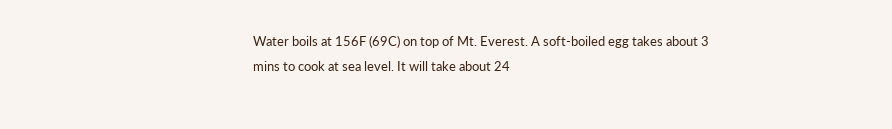Water boils at 156F (69C) on top of Mt. Everest. A soft-boiled egg takes about 3 mins to cook at sea level. It will take about 24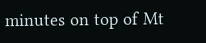minutes on top of Mt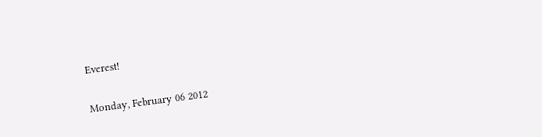Everest!

Monday, February 06 2012